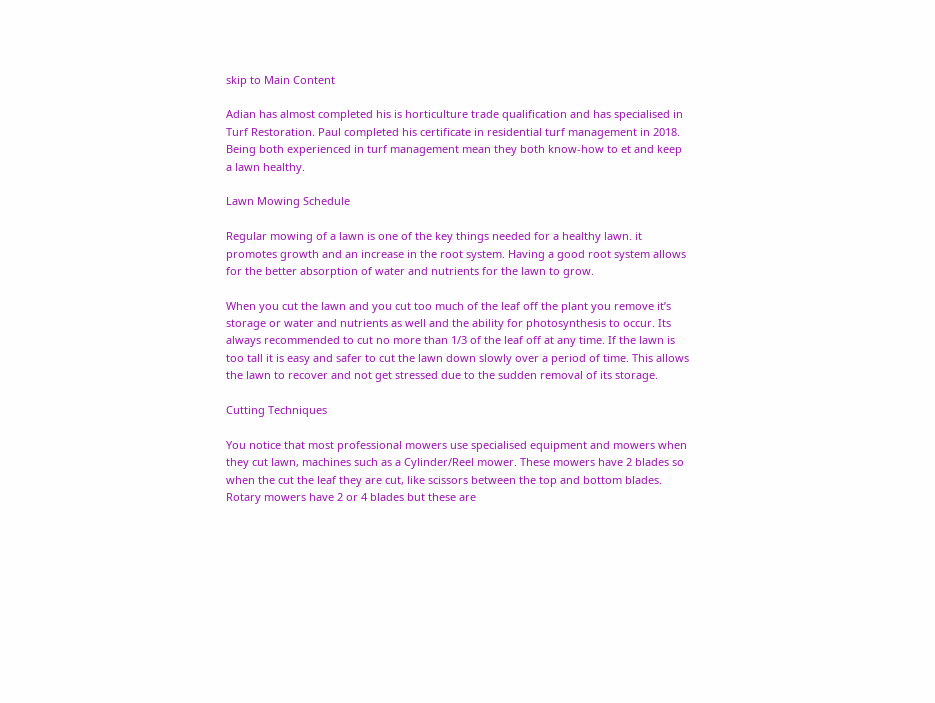skip to Main Content

Adian has almost completed his is horticulture trade qualification and has specialised in Turf Restoration. Paul completed his certificate in residential turf management in 2018. Being both experienced in turf management mean they both know-how to et and keep a lawn healthy.

Lawn Mowing Schedule

Regular mowing of a lawn is one of the key things needed for a healthy lawn. it promotes growth and an increase in the root system. Having a good root system allows for the better absorption of water and nutrients for the lawn to grow.

When you cut the lawn and you cut too much of the leaf off the plant you remove it’s storage or water and nutrients as well and the ability for photosynthesis to occur. Its always recommended to cut no more than 1/3 of the leaf off at any time. If the lawn is too tall it is easy and safer to cut the lawn down slowly over a period of time. This allows the lawn to recover and not get stressed due to the sudden removal of its storage.

Cutting Techniques

You notice that most professional mowers use specialised equipment and mowers when they cut lawn, machines such as a Cylinder/Reel mower. These mowers have 2 blades so when the cut the leaf they are cut, like scissors between the top and bottom blades. Rotary mowers have 2 or 4 blades but these are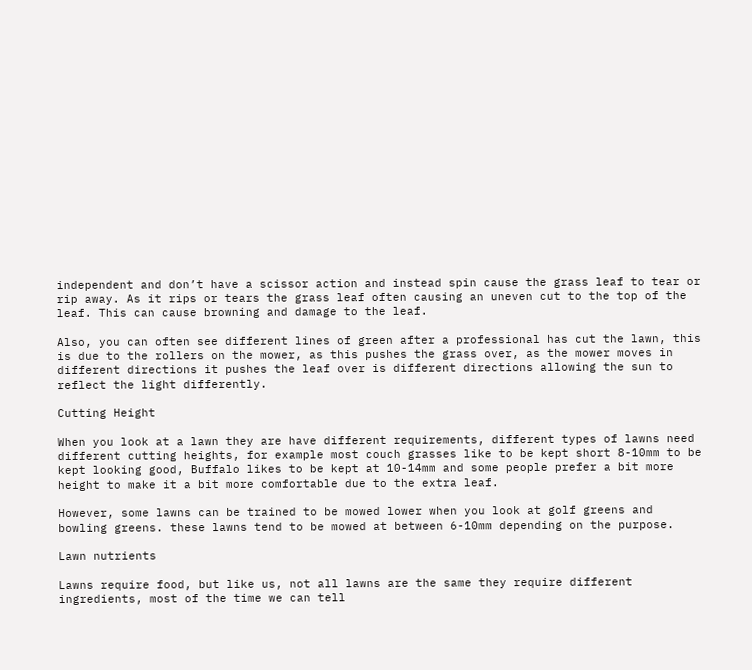independent and don’t have a scissor action and instead spin cause the grass leaf to tear or rip away. As it rips or tears the grass leaf often causing an uneven cut to the top of the leaf. This can cause browning and damage to the leaf.

Also, you can often see different lines of green after a professional has cut the lawn, this is due to the rollers on the mower, as this pushes the grass over, as the mower moves in different directions it pushes the leaf over is different directions allowing the sun to reflect the light differently.

Cutting Height

When you look at a lawn they are have different requirements, different types of lawns need different cutting heights, for example most couch grasses like to be kept short 8-10mm to be kept looking good, Buffalo likes to be kept at 10-14mm and some people prefer a bit more height to make it a bit more comfortable due to the extra leaf.

However, some lawns can be trained to be mowed lower when you look at golf greens and bowling greens. these lawns tend to be mowed at between 6-10mm depending on the purpose.

Lawn nutrients

Lawns require food, but like us, not all lawns are the same they require different ingredients, most of the time we can tell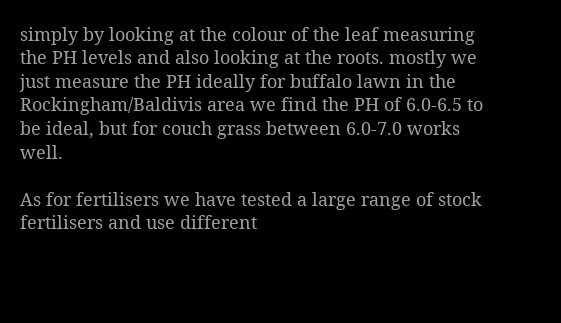simply by looking at the colour of the leaf measuring the PH levels and also looking at the roots. mostly we just measure the PH ideally for buffalo lawn in the Rockingham/Baldivis area we find the PH of 6.0-6.5 to be ideal, but for couch grass between 6.0-7.0 works well.

As for fertilisers we have tested a large range of stock fertilisers and use different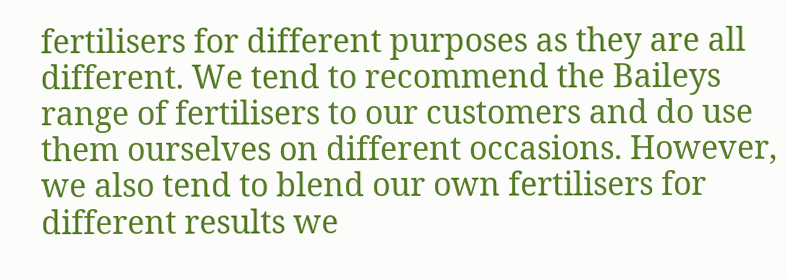fertilisers for different purposes as they are all different. We tend to recommend the Baileys range of fertilisers to our customers and do use them ourselves on different occasions. However, we also tend to blend our own fertilisers for different results we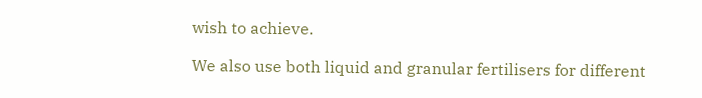wish to achieve.

We also use both liquid and granular fertilisers for different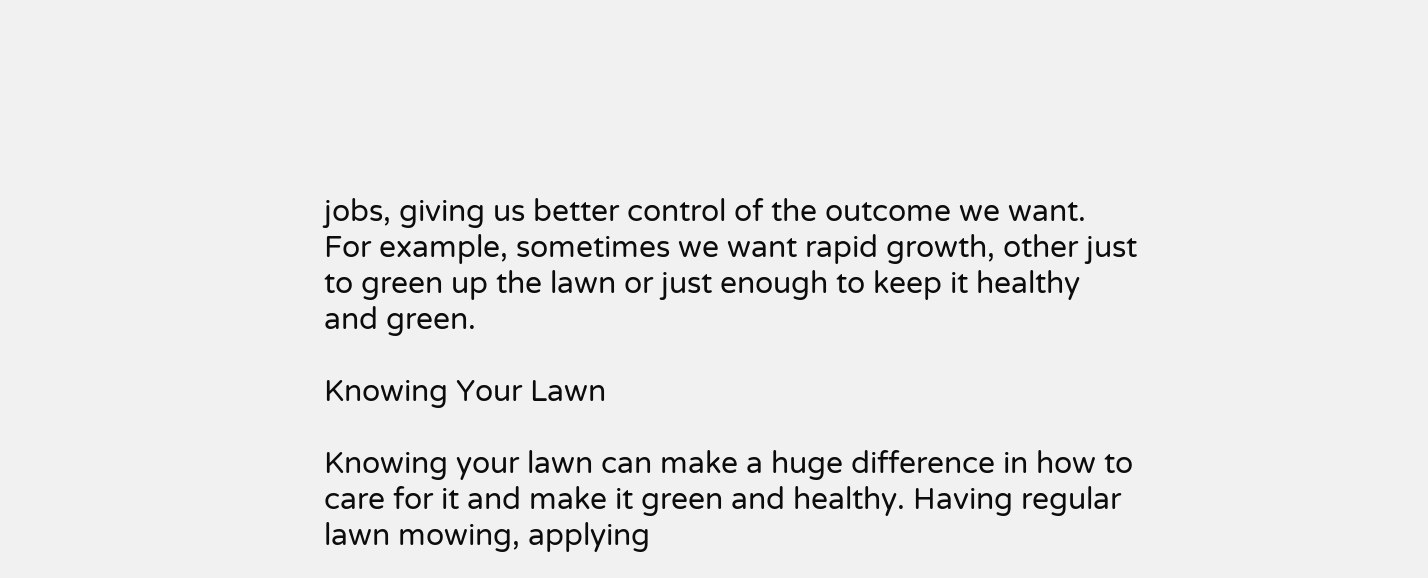jobs, giving us better control of the outcome we want. For example, sometimes we want rapid growth, other just to green up the lawn or just enough to keep it healthy and green.

Knowing Your Lawn

Knowing your lawn can make a huge difference in how to care for it and make it green and healthy. Having regular lawn mowing, applying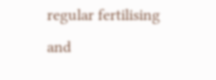regular fertilising and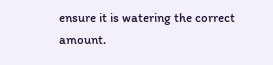ensure it is watering the correct amount.